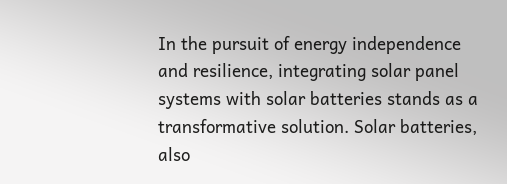In the pursuit of energy independence and resilience, integrating solar panel systems with solar batteries stands as a transformative solution. Solar batteries, also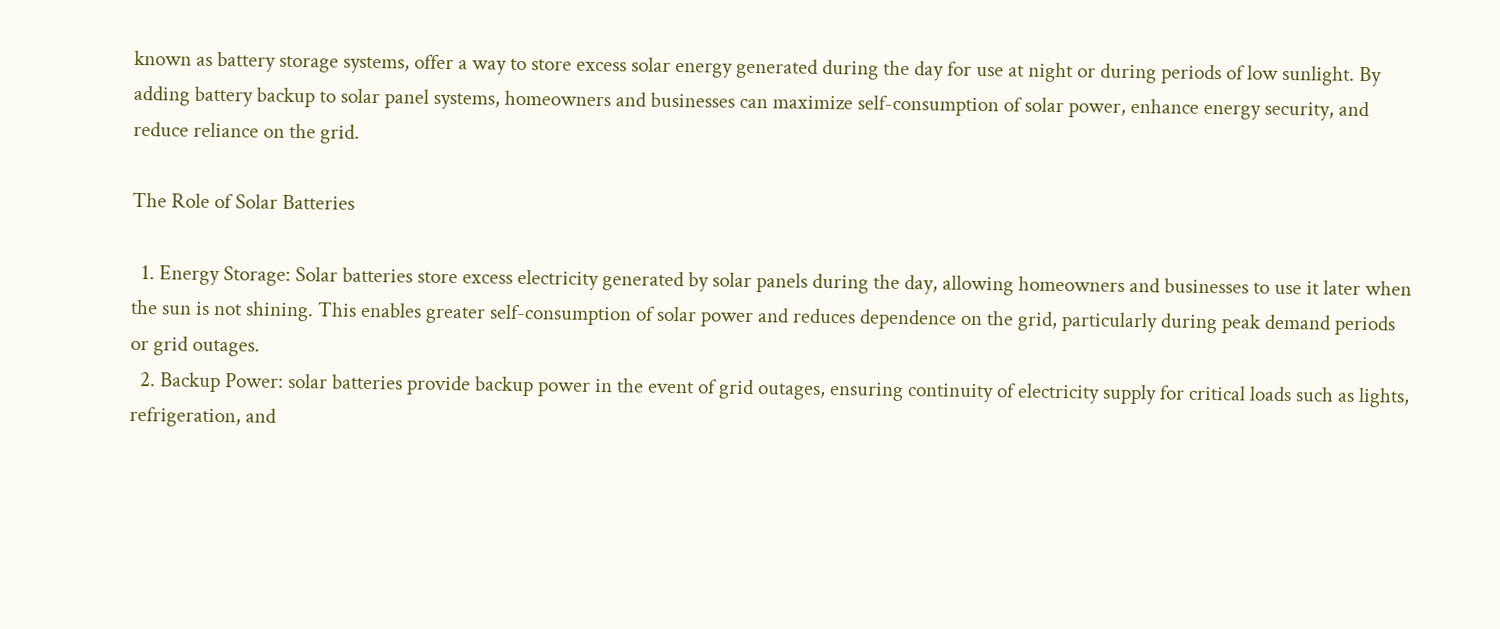known as battery storage systems, offer a way to store excess solar energy generated during the day for use at night or during periods of low sunlight. By adding battery backup to solar panel systems, homeowners and businesses can maximize self-consumption of solar power, enhance energy security, and reduce reliance on the grid.

The Role of Solar Batteries

  1. Energy Storage: Solar batteries store excess electricity generated by solar panels during the day, allowing homeowners and businesses to use it later when the sun is not shining. This enables greater self-consumption of solar power and reduces dependence on the grid, particularly during peak demand periods or grid outages.
  2. Backup Power: solar batteries provide backup power in the event of grid outages, ensuring continuity of electricity supply for critical loads such as lights, refrigeration, and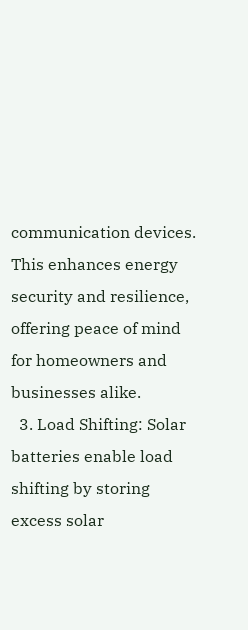communication devices. This enhances energy security and resilience, offering peace of mind for homeowners and businesses alike.
  3. Load Shifting: Solar batteries enable load shifting by storing excess solar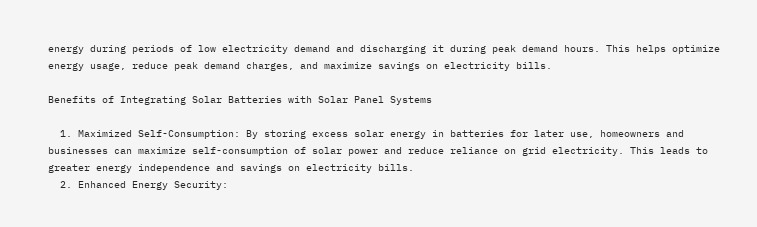energy during periods of low electricity demand and discharging it during peak demand hours. This helps optimize energy usage, reduce peak demand charges, and maximize savings on electricity bills.

Benefits of Integrating Solar Batteries with Solar Panel Systems

  1. Maximized Self-Consumption: By storing excess solar energy in batteries for later use, homeowners and businesses can maximize self-consumption of solar power and reduce reliance on grid electricity. This leads to greater energy independence and savings on electricity bills.
  2. Enhanced Energy Security: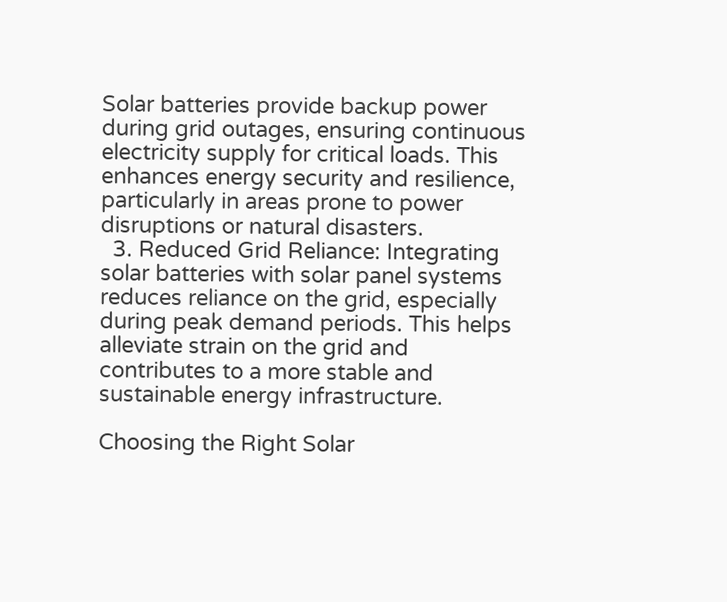Solar batteries provide backup power during grid outages, ensuring continuous electricity supply for critical loads. This enhances energy security and resilience, particularly in areas prone to power disruptions or natural disasters.
  3. Reduced Grid Reliance: Integrating solar batteries with solar panel systems reduces reliance on the grid, especially during peak demand periods. This helps alleviate strain on the grid and contributes to a more stable and sustainable energy infrastructure.

Choosing the Right Solar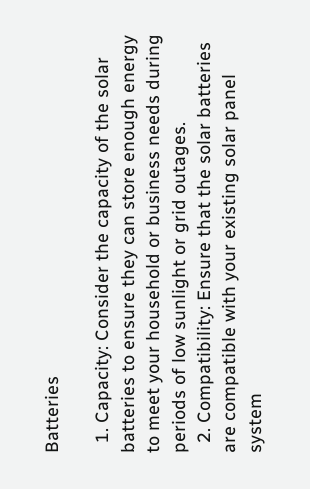Batteries

  1. Capacity: Consider the capacity of the solar batteries to ensure they can store enough energy to meet your household or business needs during periods of low sunlight or grid outages.
  2. Compatibility: Ensure that the solar batteries are compatible with your existing solar panel system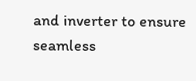and inverter to ensure seamless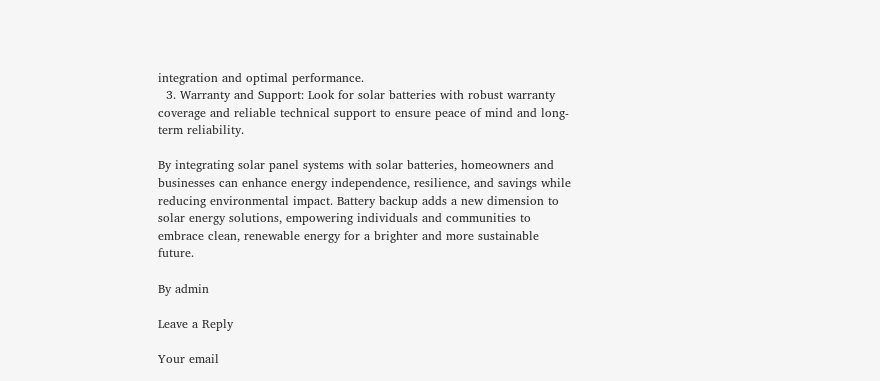integration and optimal performance.
  3. Warranty and Support: Look for solar batteries with robust warranty coverage and reliable technical support to ensure peace of mind and long-term reliability.

By integrating solar panel systems with solar batteries, homeowners and businesses can enhance energy independence, resilience, and savings while reducing environmental impact. Battery backup adds a new dimension to solar energy solutions, empowering individuals and communities to embrace clean, renewable energy for a brighter and more sustainable future.

By admin

Leave a Reply

Your email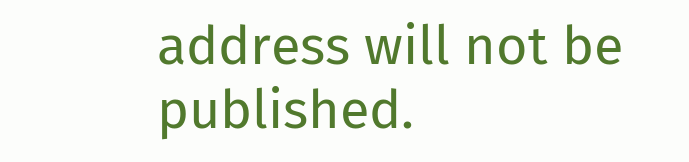address will not be published.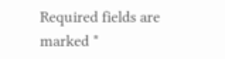Required fields are marked *